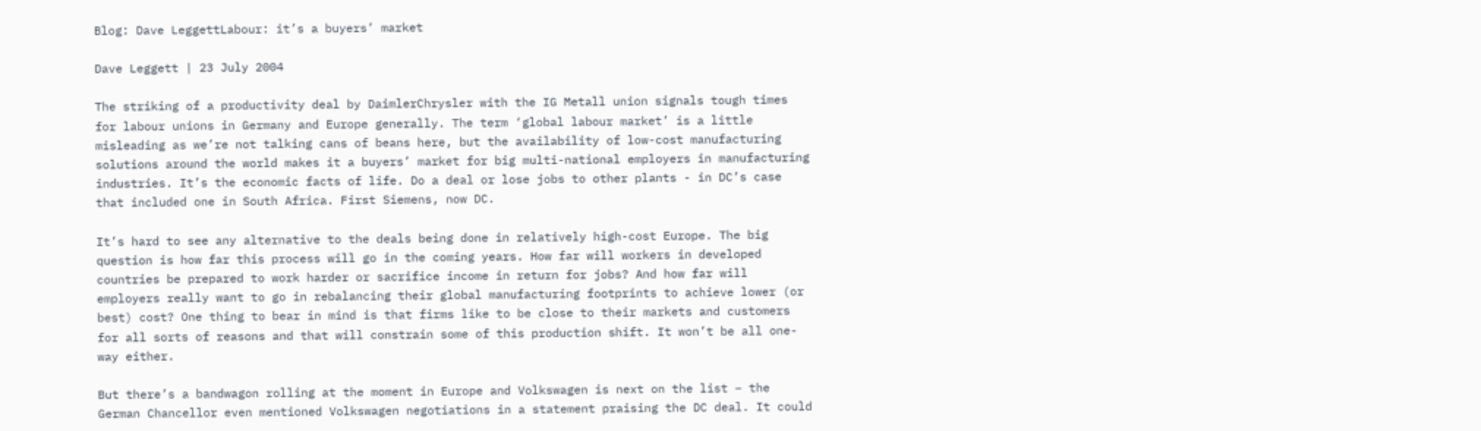Blog: Dave LeggettLabour: it’s a buyers’ market

Dave Leggett | 23 July 2004

The striking of a productivity deal by DaimlerChrysler with the IG Metall union signals tough times for labour unions in Germany and Europe generally. The term ‘global labour market’ is a little misleading as we’re not talking cans of beans here, but the availability of low-cost manufacturing solutions around the world makes it a buyers’ market for big multi-national employers in manufacturing industries. It’s the economic facts of life. Do a deal or lose jobs to other plants - in DC’s case that included one in South Africa. First Siemens, now DC.

It’s hard to see any alternative to the deals being done in relatively high-cost Europe. The big question is how far this process will go in the coming years. How far will workers in developed countries be prepared to work harder or sacrifice income in return for jobs? And how far will employers really want to go in rebalancing their global manufacturing footprints to achieve lower (or best) cost? One thing to bear in mind is that firms like to be close to their markets and customers for all sorts of reasons and that will constrain some of this production shift. It won’t be all one-way either.

But there’s a bandwagon rolling at the moment in Europe and Volkswagen is next on the list – the German Chancellor even mentioned Volkswagen negotiations in a statement praising the DC deal. It could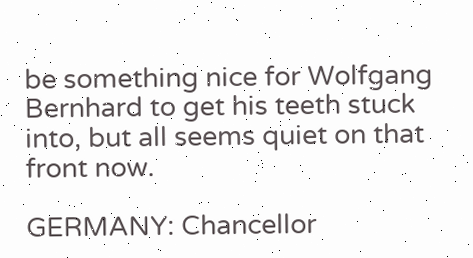be something nice for Wolfgang Bernhard to get his teeth stuck into, but all seems quiet on that front now.

GERMANY: Chancellor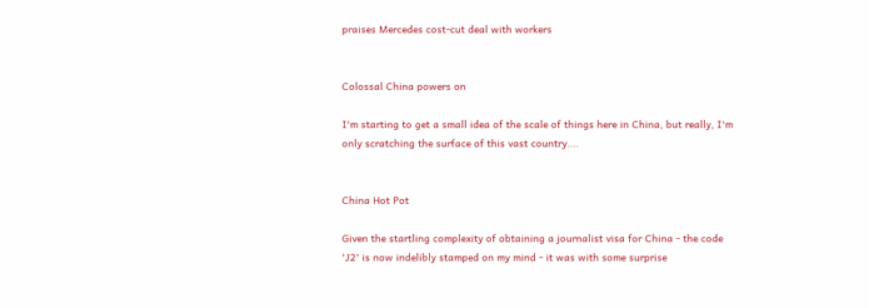praises Mercedes cost-cut deal with workers


Colossal China powers on

I'm starting to get a small idea of the scale of things here in China, but really, I'm only scratching the surface of this vast country....


China Hot Pot

Given the startling complexity of obtaining a journalist visa for China - the code 'J2' is now indelibly stamped on my mind - it was with some surprise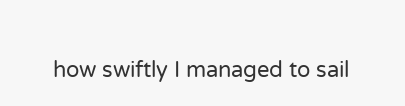how swiftly I managed to sail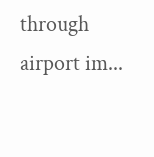through airport im...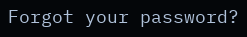Forgot your password?